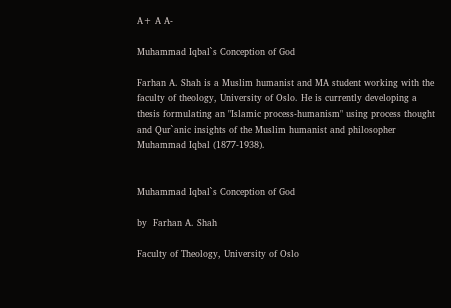A+ A A-

Muhammad Iqbal`s Conception of God

Farhan A. Shah is a Muslim humanist and MA student working with the faculty of theology, University of Oslo. He is currently developing a thesis formulating an "Islamic process-humanism" using process thought and Qur`anic insights of the Muslim humanist and philosopher Muhammad Iqbal (1877-1938).


Muhammad Iqbal`s Conception of God

by  Farhan A. Shah

Faculty of Theology, University of Oslo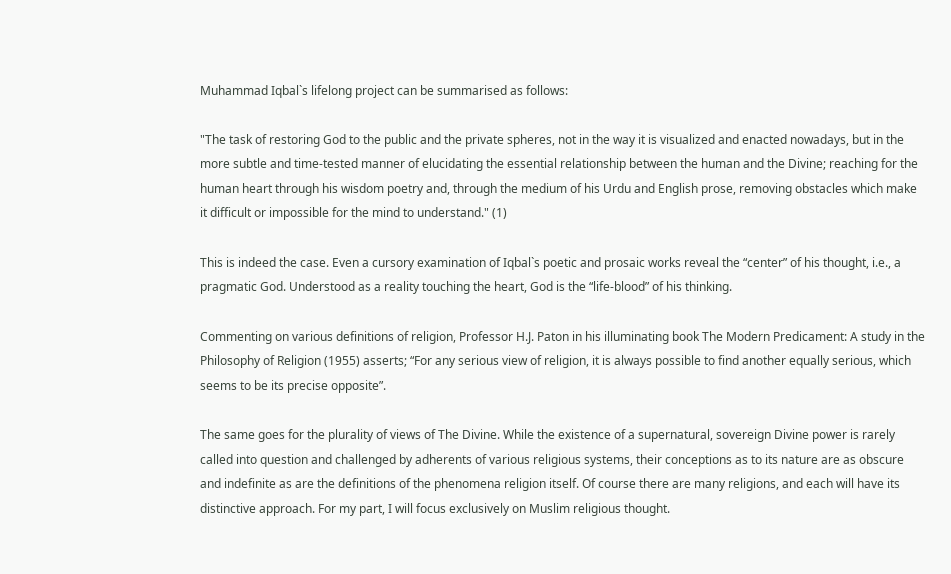Muhammad Iqbal`s lifelong project can be summarised as follows:

"The task of restoring God to the public and the private spheres, not in the way it is visualized and enacted nowadays, but in the more subtle and time-tested manner of elucidating the essential relationship between the human and the Divine; reaching for the human heart through his wisdom poetry and, through the medium of his Urdu and English prose, removing obstacles which make it difficult or impossible for the mind to understand." (1)

This is indeed the case. Even a cursory examination of Iqbal`s poetic and prosaic works reveal the “center” of his thought, i.e., a pragmatic God. Understood as a reality touching the heart, God is the “life-blood” of his thinking.

Commenting on various definitions of religion, Professor H.J. Paton in his illuminating book The Modern Predicament: A study in the Philosophy of Religion (1955) asserts; “For any serious view of religion, it is always possible to find another equally serious, which seems to be its precise opposite”.

The same goes for the plurality of views of The Divine. While the existence of a supernatural, sovereign Divine power is rarely called into question and challenged by adherents of various religious systems, their conceptions as to its nature are as obscure and indefinite as are the definitions of the phenomena religion itself. Of course there are many religions, and each will have its distinctive approach. For my part, I will focus exclusively on Muslim religious thought.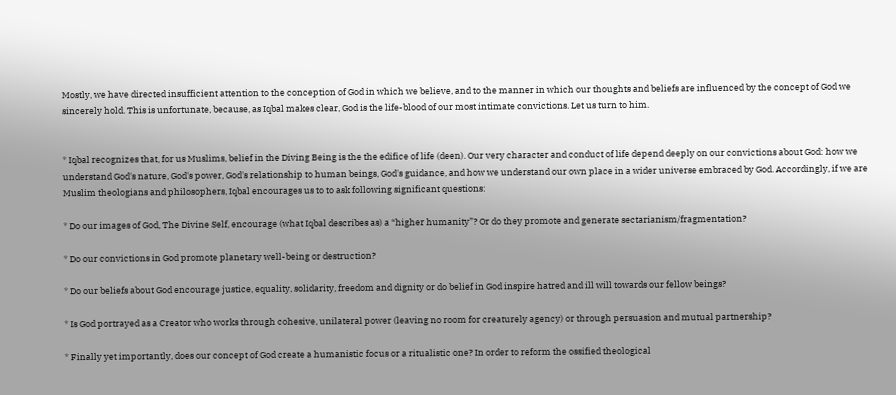Mostly, we have directed insufficient attention to the conception of God in which we believe, and to the manner in which our thoughts and beliefs are influenced by the concept of God we sincerely hold. This is unfortunate, because, as Iqbal makes clear, God is the life-blood of our most intimate convictions. Let us turn to him.


* Iqbal recognizes that, for us Muslims, belief in the Diving Being is the the edifice of life (deen). Our very character and conduct of life depend deeply on our convictions about God: how we understand God's nature, God's power, God's relationship to human beings, God's guidance, and how we understand our own place in a wider universe embraced by God. Accordingly, if we are Muslim theologians and philosophers, Iqbal encourages us to to ask following significant questions:

* Do our images of God, The Divine Self, encourage (what Iqbal describes as) a “higher humanity”? Or do they promote and generate sectarianism/fragmentation?

* Do our convictions in God promote planetary well-being or destruction?

* Do our beliefs about God encourage justice, equality, solidarity, freedom and dignity or do belief in God inspire hatred and ill will towards our fellow beings?

* Is God portrayed as a Creator who works through cohesive, unilateral power (leaving no room for creaturely agency) or through persuasion and mutual partnership?

* Finally yet importantly, does our concept of God create a humanistic focus or a ritualistic one? In order to reform the ossified theological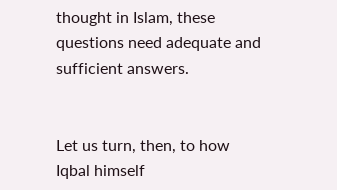thought in Islam, these questions need adequate and sufficient answers.


Let us turn, then, to how Iqbal himself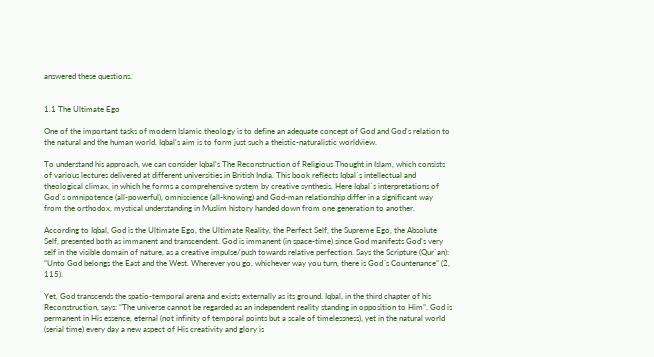answered these questions.


1.1 The Ultimate Ego

One of the important tasks of modern Islamic theology is to define an adequate concept of God and God's relation to the natural and the human world. Iqbal's aim is to form just such a theistic-naturalistic worldview.

To understand his approach, we can consider Iqbal's The Reconstruction of Religious Thought in Islam, which consists of various lectures delivered at different universities in British India. This book reflects Iqbal`s intellectual and theological climax, in which he forms a comprehensive system by creative synthesis. Here Iqbal`s interpretations of God`s omnipotence (all-powerful), omniscience (all-knowing) and God-man relationship differ in a significant way from the orthodox, mystical understanding in Muslim history handed down from one generation to another.

According to Iqbal, God is the Ultimate Ego, the Ultimate Reality, the Perfect Self, the Supreme Ego, the Absolute Self, presented both as immanent and transcendent. God is immanent (in space-time) since God manifests God's very self in the visible domain of nature, as a creative impulse/push towards relative perfection. Says the Scripture (Qur`an): “Unto God belongs the East and the West. Wherever you go, whichever way you turn, there is God´s Countenance” (2, 115).

Yet, God transcends the spatio-temporal arena and exists externally as its ground. Iqbal, in the third chapter of his Reconstruction, says: “The universe cannot be regarded as an independent reality standing in opposition to Him”. God is permanent in His essence, eternal (not infinity of temporal points but a scale of timelessness), yet in the natural world (serial time) every day a new aspect of His creativity and glory is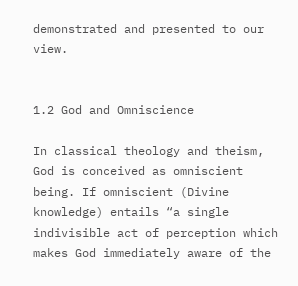demonstrated and presented to our view.


1.2 God and Omniscience

In classical theology and theism, God is conceived as omniscient being. If omniscient (Divine knowledge) entails “a single indivisible act of perception which makes God immediately aware of the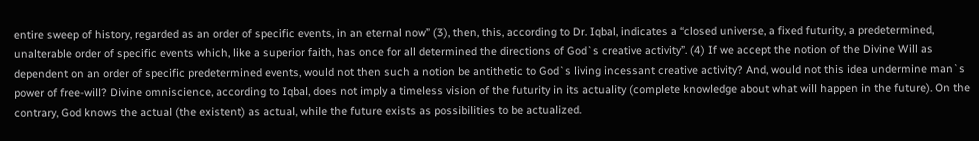entire sweep of history, regarded as an order of specific events, in an eternal now” (3), then, this, according to Dr. Iqbal, indicates a “closed universe, a fixed futurity, a predetermined, unalterable order of specific events which, like a superior faith, has once for all determined the directions of God`s creative activity”. (4) If we accept the notion of the Divine Will as dependent on an order of specific predetermined events, would not then such a notion be antithetic to God`s living incessant creative activity? And, would not this idea undermine man`s power of free-will? Divine omniscience, according to Iqbal, does not imply a timeless vision of the futurity in its actuality (complete knowledge about what will happen in the future). On the contrary, God knows the actual (the existent) as actual, while the future exists as possibilities to be actualized.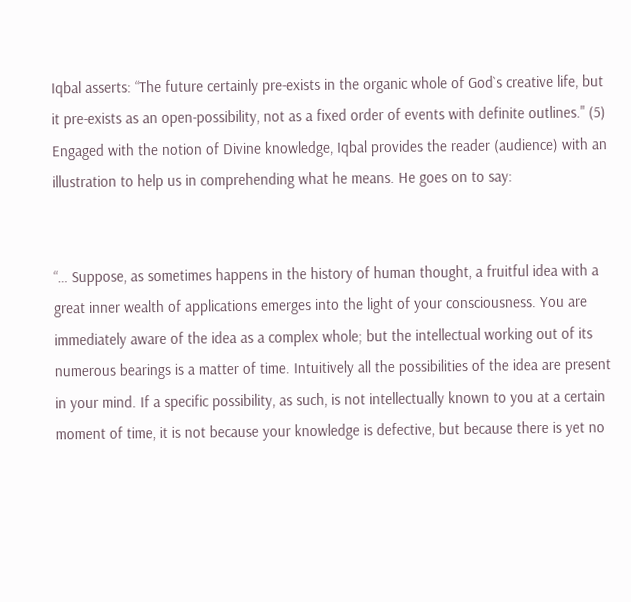Iqbal asserts: “The future certainly pre-exists in the organic whole of God`s creative life, but it pre-exists as an open-possibility, not as a fixed order of events with definite outlines." (5) Engaged with the notion of Divine knowledge, Iqbal provides the reader (audience) with an illustration to help us in comprehending what he means. He goes on to say:


“… Suppose, as sometimes happens in the history of human thought, a fruitful idea with a great inner wealth of applications emerges into the light of your consciousness. You are immediately aware of the idea as a complex whole; but the intellectual working out of its numerous bearings is a matter of time. Intuitively all the possibilities of the idea are present in your mind. If a specific possibility, as such, is not intellectually known to you at a certain moment of time, it is not because your knowledge is defective, but because there is yet no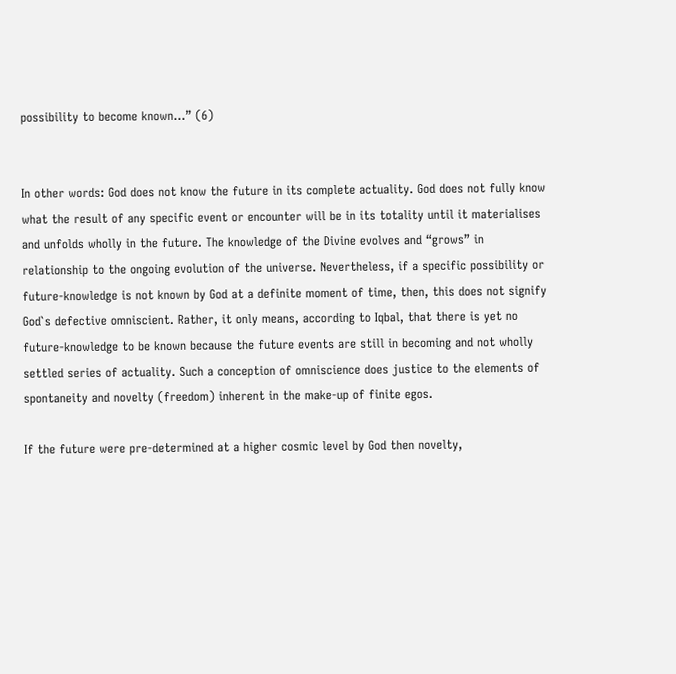possibility to become known…” (6)


In other words: God does not know the future in its complete actuality. God does not fully know what the result of any specific event or encounter will be in its totality until it materialises and unfolds wholly in the future. The knowledge of the Divine evolves and “grows” in relationship to the ongoing evolution of the universe. Nevertheless, if a specific possibility or future-knowledge is not known by God at a definite moment of time, then, this does not signify God`s defective omniscient. Rather, it only means, according to Iqbal, that there is yet no future-knowledge to be known because the future events are still in becoming and not wholly settled series of actuality. Such a conception of omniscience does justice to the elements of spontaneity and novelty (freedom) inherent in the make-up of finite egos.

If the future were pre-determined at a higher cosmic level by God then novelty,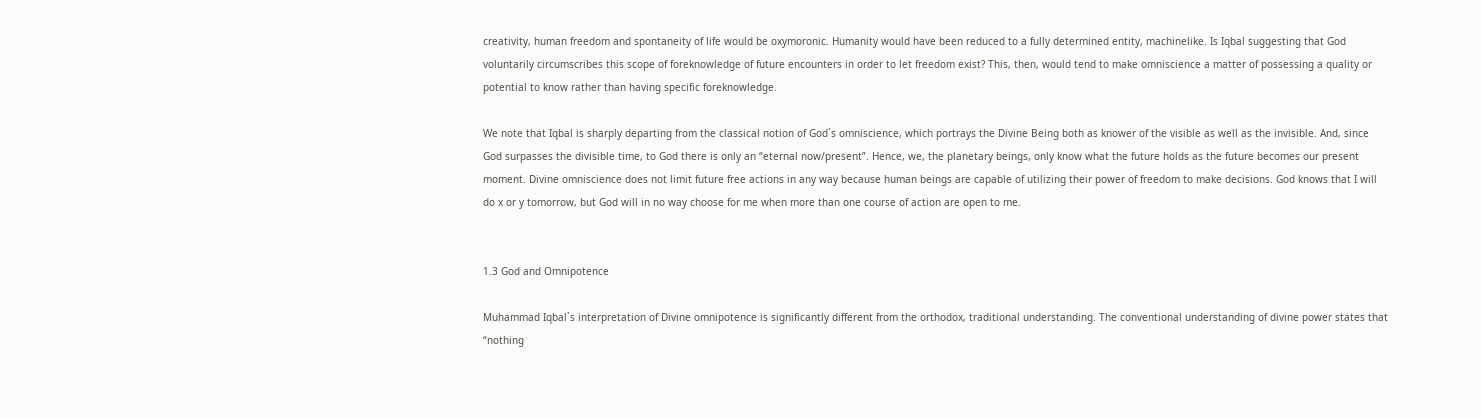creativity, human freedom and spontaneity of life would be oxymoronic. Humanity would have been reduced to a fully determined entity, machinelike. Is Iqbal suggesting that God voluntarily circumscribes this scope of foreknowledge of future encounters in order to let freedom exist? This, then, would tend to make omniscience a matter of possessing a quality or potential to know rather than having specific foreknowledge.

We note that Iqbal is sharply departing from the classical notion of God`s omniscience, which portrays the Divine Being both as knower of the visible as well as the invisible. And, since God surpasses the divisible time, to God there is only an “eternal now/present”. Hence, we, the planetary beings, only know what the future holds as the future becomes our present moment. Divine omniscience does not limit future free actions in any way because human beings are capable of utilizing their power of freedom to make decisions. God knows that I will do x or y tomorrow, but God will in no way choose for me when more than one course of action are open to me.


1.3 God and Omnipotence

Muhammad Iqbal`s interpretation of Divine omnipotence is significantly different from the orthodox, traditional understanding. The conventional understanding of divine power states that “nothing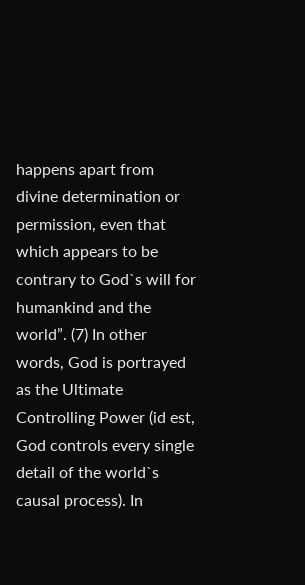happens apart from divine determination or permission, even that which appears to be contrary to God`s will for humankind and the world”. (7) In other words, God is portrayed as the Ultimate Controlling Power (id est, God controls every single detail of the world`s causal process). In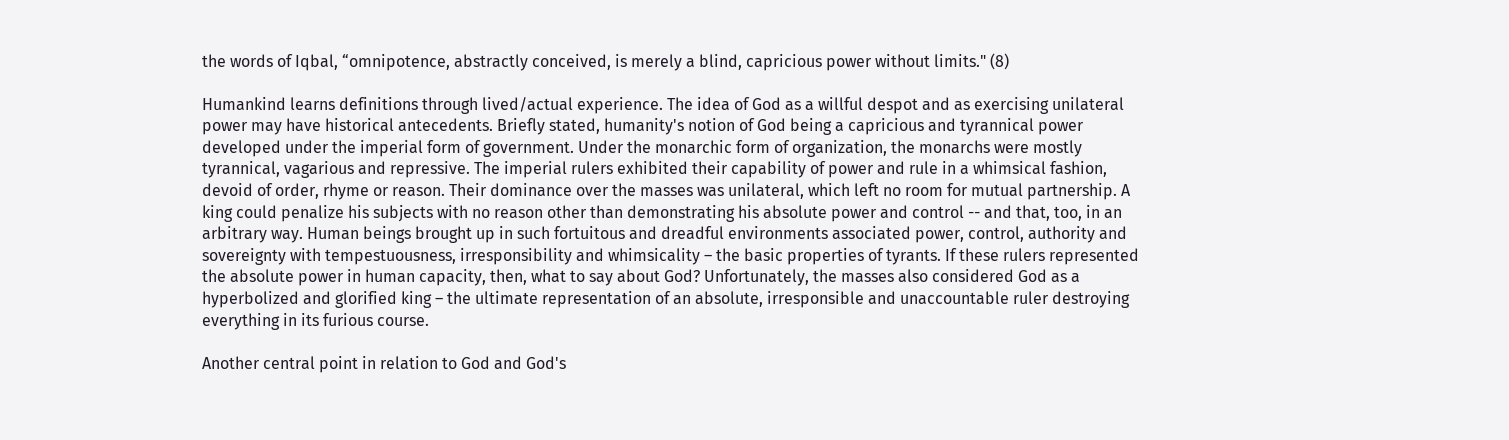the words of Iqbal, “omnipotence, abstractly conceived, is merely a blind, capricious power without limits." (8)

Humankind learns definitions through lived/actual experience. The idea of God as a willful despot and as exercising unilateral power may have historical antecedents. Briefly stated, humanity's notion of God being a capricious and tyrannical power developed under the imperial form of government. Under the monarchic form of organization, the monarchs were mostly tyrannical, vagarious and repressive. The imperial rulers exhibited their capability of power and rule in a whimsical fashion, devoid of order, rhyme or reason. Their dominance over the masses was unilateral, which left no room for mutual partnership. A king could penalize his subjects with no reason other than demonstrating his absolute power and control -- and that, too, in an arbitrary way. Human beings brought up in such fortuitous and dreadful environments associated power, control, authority and sovereignty with tempestuousness, irresponsibility and whimsicality – the basic properties of tyrants. If these rulers represented the absolute power in human capacity, then, what to say about God? Unfortunately, the masses also considered God as a hyperbolized and glorified king – the ultimate representation of an absolute, irresponsible and unaccountable ruler destroying everything in its furious course.

Another central point in relation to God and God's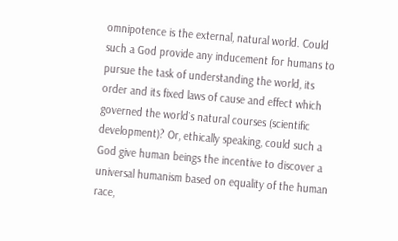omnipotence is the external, natural world. Could such a God provide any inducement for humans to pursue the task of understanding the world, its order and its fixed laws of cause and effect which governed the world`s natural courses (scientific development)? Or, ethically speaking, could such a God give human beings the incentive to discover a universal humanism based on equality of the human race,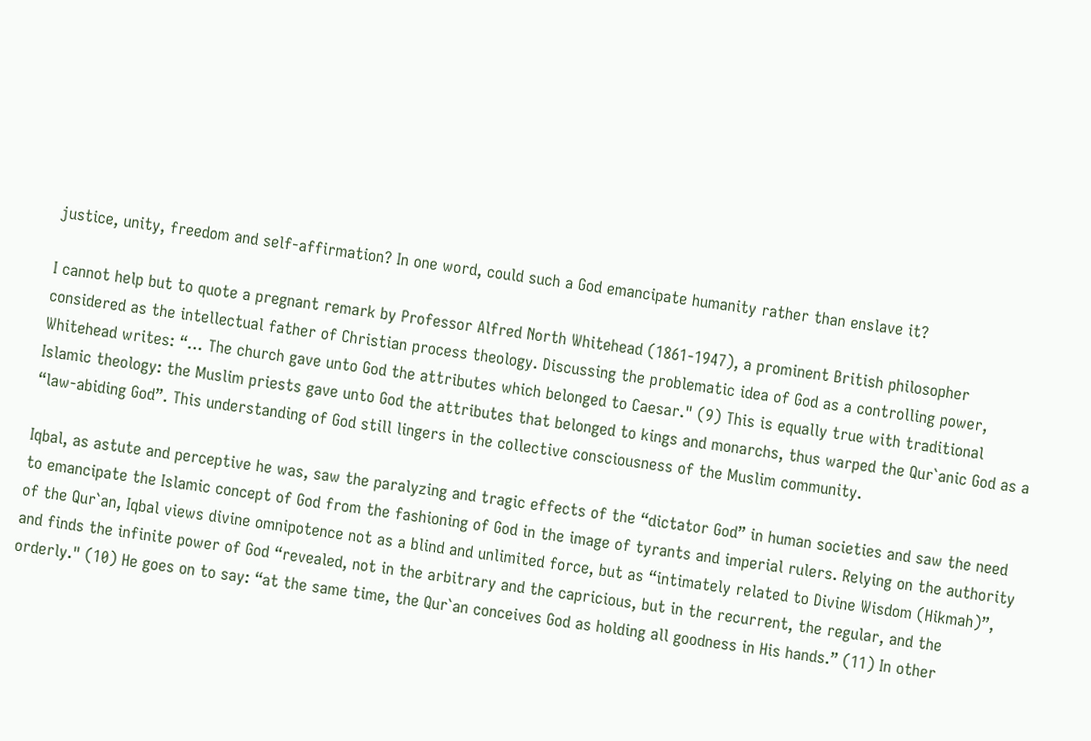justice, unity, freedom and self-affirmation? In one word, could such a God emancipate humanity rather than enslave it?

I cannot help but to quote a pregnant remark by Professor Alfred North Whitehead (1861-1947), a prominent British philosopher considered as the intellectual father of Christian process theology. Discussing the problematic idea of God as a controlling power, Whitehead writes: “… The church gave unto God the attributes which belonged to Caesar." (9) This is equally true with traditional Islamic theology: the Muslim priests gave unto God the attributes that belonged to kings and monarchs, thus warped the Qur`anic God as a “law-abiding God”. This understanding of God still lingers in the collective consciousness of the Muslim community.

Iqbal, as astute and perceptive he was, saw the paralyzing and tragic effects of the “dictator God” in human societies and saw the need to emancipate the Islamic concept of God from the fashioning of God in the image of tyrants and imperial rulers. Relying on the authority of the Qur`an, Iqbal views divine omnipotence not as a blind and unlimited force, but as “intimately related to Divine Wisdom (Hikmah)”, and finds the infinite power of God “revealed, not in the arbitrary and the capricious, but in the recurrent, the regular, and the orderly." (10) He goes on to say: “at the same time, the Qur`an conceives God as holding all goodness in His hands.” (11) In other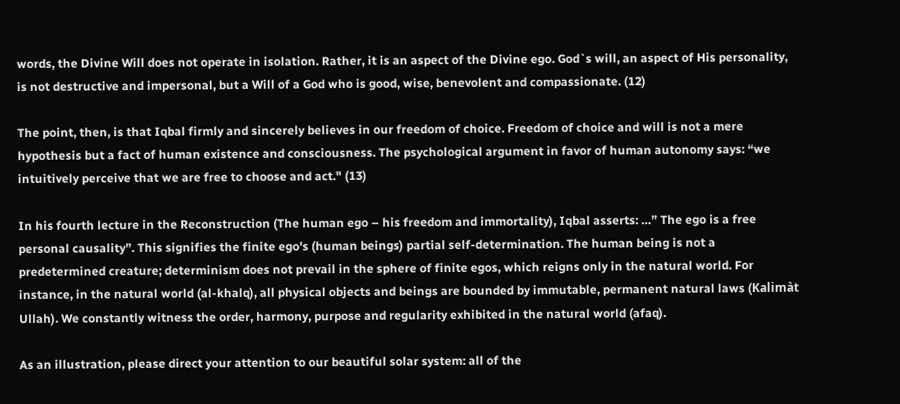words, the Divine Will does not operate in isolation. Rather, it is an aspect of the Divine ego. God`s will, an aspect of His personality, is not destructive and impersonal, but a Will of a God who is good, wise, benevolent and compassionate. (12)

The point, then, is that Iqbal firmly and sincerely believes in our freedom of choice. Freedom of choice and will is not a mere hypothesis but a fact of human existence and consciousness. The psychological argument in favor of human autonomy says: “we intuitively perceive that we are free to choose and act." (13)

In his fourth lecture in the Reconstruction (The human ego – his freedom and immortality), Iqbal asserts: …” The ego is a free personal causality”. This signifies the finite ego's (human beings) partial self-determination. The human being is not a predetermined creature; determinism does not prevail in the sphere of finite egos, which reigns only in the natural world. For instance, in the natural world (al-khalq), all physical objects and beings are bounded by immutable, permanent natural laws (Kalimàt Ullah). We constantly witness the order, harmony, purpose and regularity exhibited in the natural world (afaq).

As an illustration, please direct your attention to our beautiful solar system: all of the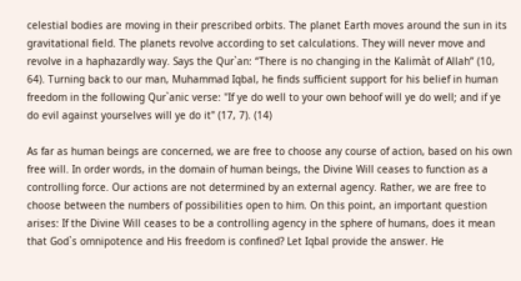celestial bodies are moving in their prescribed orbits. The planet Earth moves around the sun in its gravitational field. The planets revolve according to set calculations. They will never move and revolve in a haphazardly way. Says the Qur`an: “There is no changing in the Kalimàt of Allah” (10, 64). Turning back to our man, Muhammad Iqbal, he finds sufficient support for his belief in human freedom in the following Qur`anic verse: "If ye do well to your own behoof will ye do well; and if ye do evil against yourselves will ye do it" (17, 7). (14)

As far as human beings are concerned, we are free to choose any course of action, based on his own free will. In order words, in the domain of human beings, the Divine Will ceases to function as a controlling force. Our actions are not determined by an external agency. Rather, we are free to choose between the numbers of possibilities open to him. On this point, an important question arises: If the Divine Will ceases to be a controlling agency in the sphere of humans, does it mean that God`s omnipotence and His freedom is confined? Let Iqbal provide the answer. He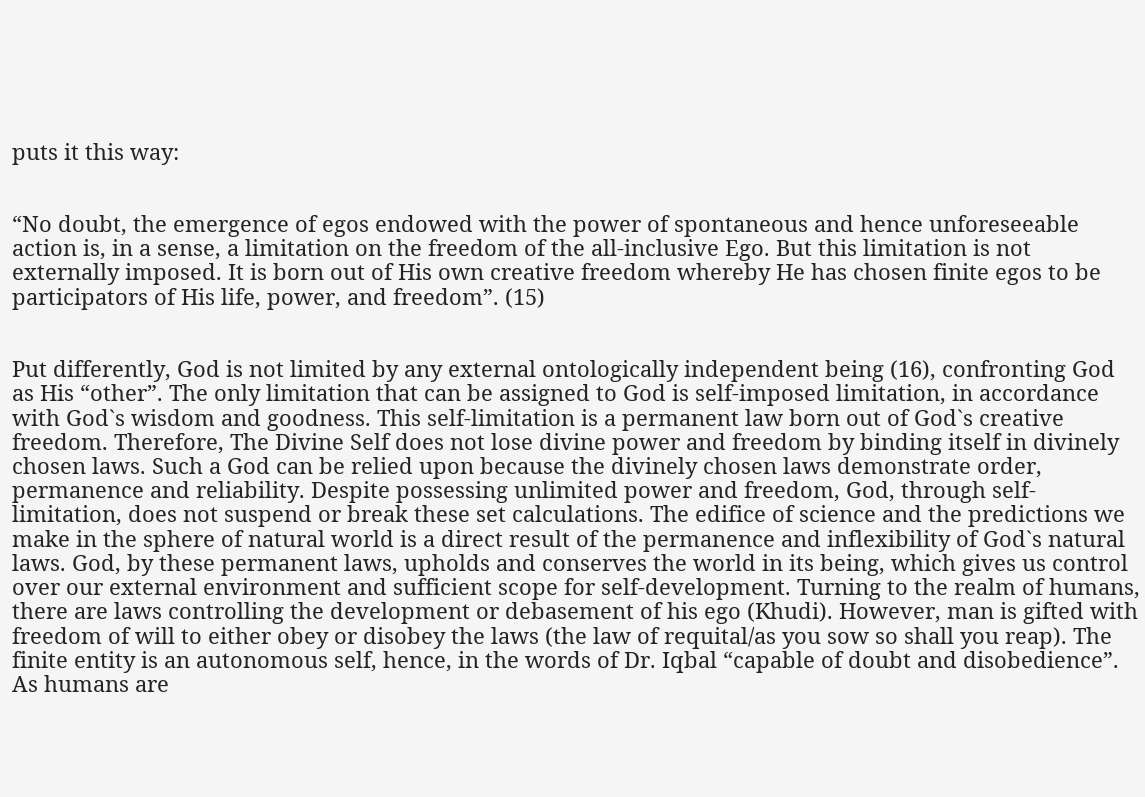puts it this way:


“No doubt, the emergence of egos endowed with the power of spontaneous and hence unforeseeable action is, in a sense, a limitation on the freedom of the all-inclusive Ego. But this limitation is not externally imposed. It is born out of His own creative freedom whereby He has chosen finite egos to be participators of His life, power, and freedom”. (15)


Put differently, God is not limited by any external ontologically independent being (16), confronting God as His “other”. The only limitation that can be assigned to God is self-imposed limitation, in accordance with God`s wisdom and goodness. This self-limitation is a permanent law born out of God`s creative freedom. Therefore, The Divine Self does not lose divine power and freedom by binding itself in divinely chosen laws. Such a God can be relied upon because the divinely chosen laws demonstrate order, permanence and reliability. Despite possessing unlimited power and freedom, God, through self-limitation, does not suspend or break these set calculations. The edifice of science and the predictions we make in the sphere of natural world is a direct result of the permanence and inflexibility of God`s natural laws. God, by these permanent laws, upholds and conserves the world in its being, which gives us control over our external environment and sufficient scope for self-development. Turning to the realm of humans, there are laws controlling the development or debasement of his ego (Khudi). However, man is gifted with freedom of will to either obey or disobey the laws (the law of requital/as you sow so shall you reap). The finite entity is an autonomous self, hence, in the words of Dr. Iqbal “capable of doubt and disobedience”. As humans are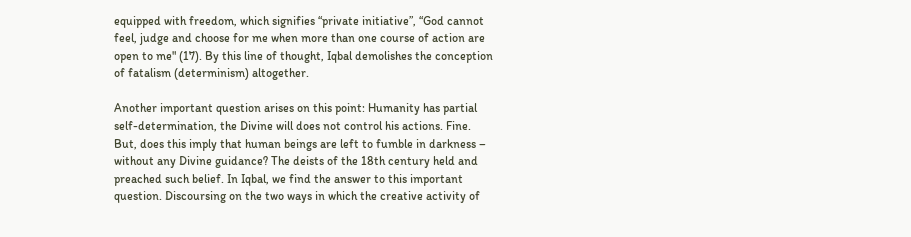equipped with freedom, which signifies “private initiative”, “God cannot feel, judge and choose for me when more than one course of action are open to me" (17). By this line of thought, Iqbal demolishes the conception of fatalism (determinism) altogether.

Another important question arises on this point: Humanity has partial self-determination, the Divine will does not control his actions. Fine. But, does this imply that human beings are left to fumble in darkness – without any Divine guidance? The deists of the 18th century held and preached such belief. In Iqbal, we find the answer to this important question. Discoursing on the two ways in which the creative activity of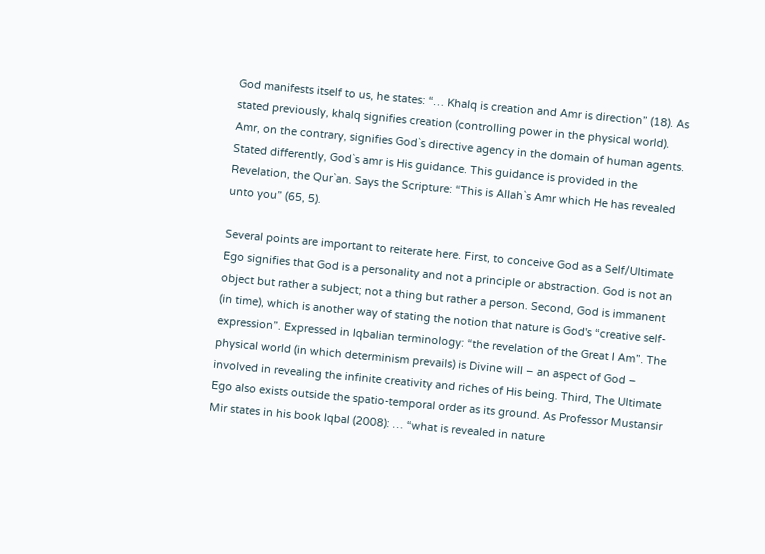God manifests itself to us, he states: “… Khalq is creation and Amr is direction” (18). As stated previously, khalq signifies creation (controlling power in the physical world). Amr, on the contrary, signifies God`s directive agency in the domain of human agents. Stated differently, God`s amr is His guidance. This guidance is provided in the Revelation, the Qur`an. Says the Scripture: “This is Allah`s Amr which He has revealed unto you” (65, 5).

Several points are important to reiterate here. First, to conceive God as a Self/Ultimate Ego signifies that God is a personality and not a principle or abstraction. God is not an object but rather a subject; not a thing but rather a person. Second, God is immanent (in time), which is another way of stating the notion that nature is God's “creative self-expression”. Expressed in Iqbalian terminology: “the revelation of the Great I Am”. The physical world (in which determinism prevails) is Divine will – an aspect of God – involved in revealing the infinite creativity and riches of His being. Third, The Ultimate Ego also exists outside the spatio-temporal order as its ground. As Professor Mustansir Mir states in his book Iqbal (2008): … “what is revealed in nature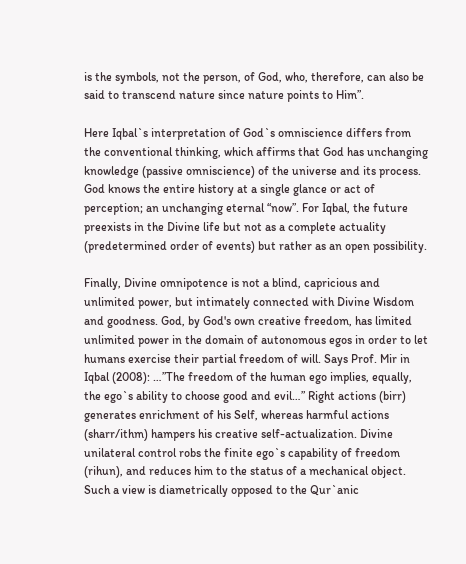is the symbols, not the person, of God, who, therefore, can also be said to transcend nature since nature points to Him”.

Here Iqbal`s interpretation of God`s omniscience differs from the conventional thinking, which affirms that God has unchanging knowledge (passive omniscience) of the universe and its process. God knows the entire history at a single glance or act of perception; an unchanging eternal “now”. For Iqbal, the future preexists in the Divine life but not as a complete actuality (predetermined order of events) but rather as an open possibility.

Finally, Divine omnipotence is not a blind, capricious and unlimited power, but intimately connected with Divine Wisdom and goodness. God, by God's own creative freedom, has limited unlimited power in the domain of autonomous egos in order to let humans exercise their partial freedom of will. Says Prof. Mir in Iqbal (2008): …”The freedom of the human ego implies, equally, the ego`s ability to choose good and evil…” Right actions (birr) generates enrichment of his Self, whereas harmful actions (sharr/ithm) hampers his creative self-actualization. Divine unilateral control robs the finite ego`s capability of freedom (rihun), and reduces him to the status of a mechanical object. Such a view is diametrically opposed to the Qur`anic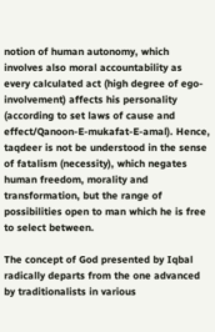notion of human autonomy, which involves also moral accountability as every calculated act (high degree of ego-involvement) affects his personality (according to set laws of cause and effect/Qanoon-E-mukafat-E-amal). Hence, taqdeer is not be understood in the sense of fatalism (necessity), which negates human freedom, morality and transformation, but the range of possibilities open to man which he is free to select between.

The concept of God presented by Iqbal radically departs from the one advanced by traditionalists in various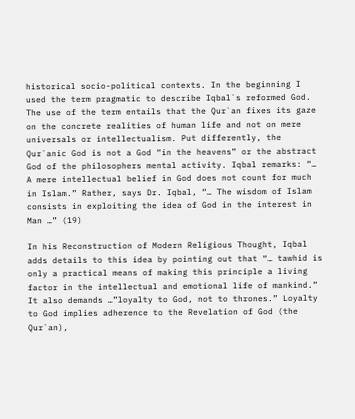historical socio-political contexts. In the beginning I used the term pragmatic to describe Iqbal`s reformed God. The use of the term entails that the Qur`an fixes its gaze on the concrete realities of human life and not on mere universals or intellectualism. Put differently, the Qur`anic God is not a God “in the heavens” or the abstract God of the philosophers mental activity. Iqbal remarks: “… A mere intellectual belief in God does not count for much in Islam.” Rather, says Dr. Iqbal, “… The wisdom of Islam consists in exploiting the idea of God in the interest in Man …” (19)

In his Reconstruction of Modern Religious Thought, Iqbal adds details to this idea by pointing out that “… tawhid is only a practical means of making this principle a living factor in the intellectual and emotional life of mankind.” It also demands …”loyalty to God, not to thrones.” Loyalty to God implies adherence to the Revelation of God (the Qur`an),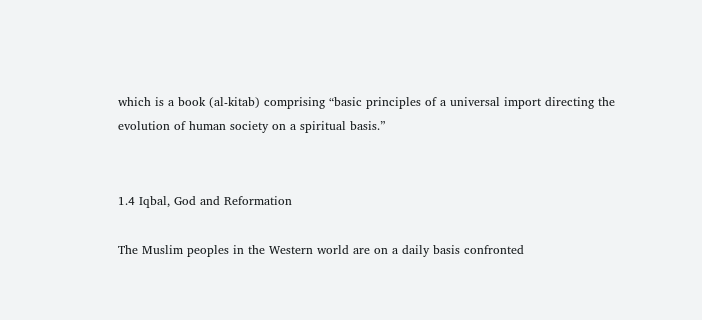which is a book (al-kitab) comprising “basic principles of a universal import directing the evolution of human society on a spiritual basis.”


1.4 Iqbal, God and Reformation

The Muslim peoples in the Western world are on a daily basis confronted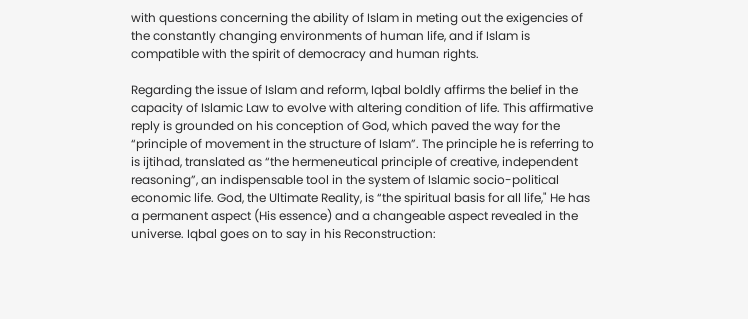with questions concerning the ability of Islam in meting out the exigencies of the constantly changing environments of human life, and if Islam is compatible with the spirit of democracy and human rights.

Regarding the issue of Islam and reform, Iqbal boldly affirms the belief in the capacity of Islamic Law to evolve with altering condition of life. This affirmative reply is grounded on his conception of God, which paved the way for the “principle of movement in the structure of Islam”. The principle he is referring to is ijtihad, translated as “the hermeneutical principle of creative, independent reasoning”, an indispensable tool in the system of Islamic socio-political economic life. God, the Ultimate Reality, is “the spiritual basis for all life," He has a permanent aspect (His essence) and a changeable aspect revealed in the universe. Iqbal goes on to say in his Reconstruction: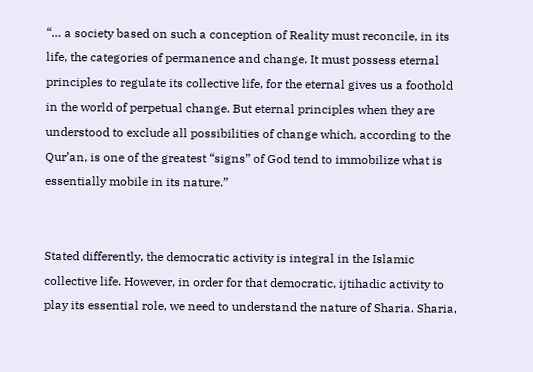“… a society based on such a conception of Reality must reconcile, in its life, the categories of permanence and change. It must possess eternal principles to regulate its collective life, for the eternal gives us a foothold in the world of perpetual change. But eternal principles when they are understood to exclude all possibilities of change which, according to the Qur’an, is one of the greatest “signs” of God tend to immobilize what is essentially mobile in its nature.”


Stated differently, the democratic activity is integral in the Islamic collective life. However, in order for that democratic, ijtihadic activity to play its essential role, we need to understand the nature of Sharia. Sharia,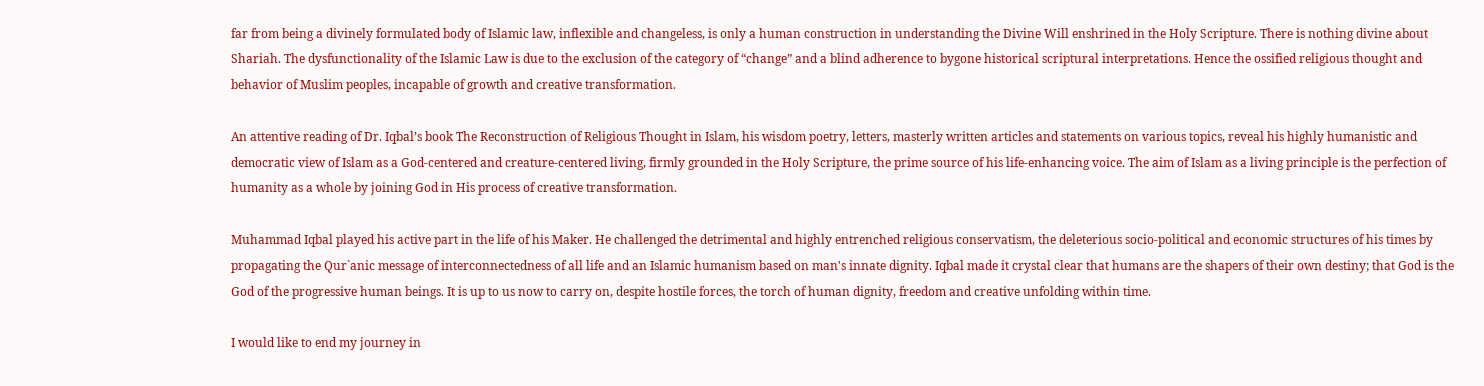far from being a divinely formulated body of Islamic law, inflexible and changeless, is only a human construction in understanding the Divine Will enshrined in the Holy Scripture. There is nothing divine about Shariah. The dysfunctionality of the Islamic Law is due to the exclusion of the category of “change” and a blind adherence to bygone historical scriptural interpretations. Hence the ossified religious thought and behavior of Muslim peoples, incapable of growth and creative transformation.

An attentive reading of Dr. Iqbal’s book The Reconstruction of Religious Thought in Islam, his wisdom poetry, letters, masterly written articles and statements on various topics, reveal his highly humanistic and democratic view of Islam as a God-centered and creature-centered living, firmly grounded in the Holy Scripture, the prime source of his life-enhancing voice. The aim of Islam as a living principle is the perfection of humanity as a whole by joining God in His process of creative transformation.

Muhammad Iqbal played his active part in the life of his Maker. He challenged the detrimental and highly entrenched religious conservatism, the deleterious socio-political and economic structures of his times by propagating the Qur`anic message of interconnectedness of all life and an Islamic humanism based on man's innate dignity. Iqbal made it crystal clear that humans are the shapers of their own destiny; that God is the God of the progressive human beings. It is up to us now to carry on, despite hostile forces, the torch of human dignity, freedom and creative unfolding within time.

I would like to end my journey in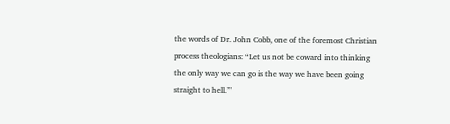the words of Dr. John Cobb, one of the foremost Christian process theologians: “Let us not be coward into thinking the only way we can go is the way we have been going straight to hell.”'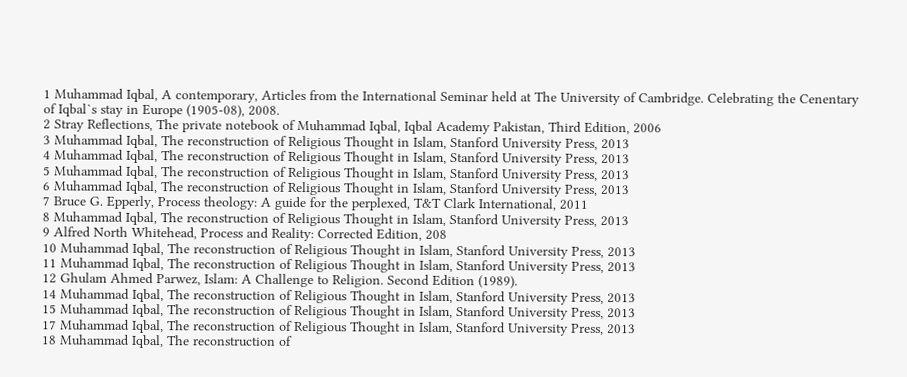1 Muhammad Iqbal, A contemporary, Articles from the International Seminar held at The University of Cambridge. Celebrating the Cenentary of Iqbal`s stay in Europe (1905-08), 2008.
2 Stray Reflections, The private notebook of Muhammad Iqbal, Iqbal Academy Pakistan, Third Edition, 2006
3 Muhammad Iqbal, The reconstruction of Religious Thought in Islam, Stanford University Press, 2013
4 Muhammad Iqbal, The reconstruction of Religious Thought in Islam, Stanford University Press, 2013
5 Muhammad Iqbal, The reconstruction of Religious Thought in Islam, Stanford University Press, 2013
6 Muhammad Iqbal, The reconstruction of Religious Thought in Islam, Stanford University Press, 2013
7 Bruce G. Epperly, Process theology: A guide for the perplexed, T&T Clark International, 2011
8 Muhammad Iqbal, The reconstruction of Religious Thought in Islam, Stanford University Press, 2013
9 Alfred North Whitehead, Process and Reality: Corrected Edition, 208
10 Muhammad Iqbal, The reconstruction of Religious Thought in Islam, Stanford University Press, 2013
11 Muhammad Iqbal, The reconstruction of Religious Thought in Islam, Stanford University Press, 2013
12 Ghulam Ahmed Parwez, Islam: A Challenge to Religion. Second Edition (1989).
14 Muhammad Iqbal, The reconstruction of Religious Thought in Islam, Stanford University Press, 2013
15 Muhammad Iqbal, The reconstruction of Religious Thought in Islam, Stanford University Press, 2013
17 Muhammad Iqbal, The reconstruction of Religious Thought in Islam, Stanford University Press, 2013
18 Muhammad Iqbal, The reconstruction of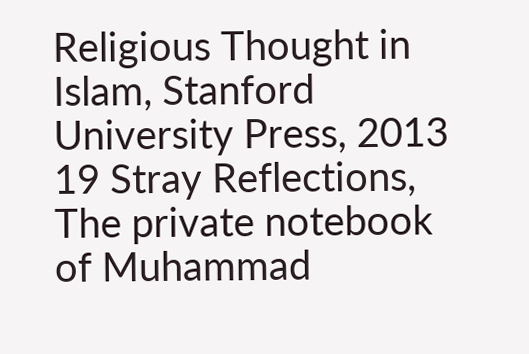Religious Thought in Islam, Stanford University Press, 2013
19 Stray Reflections, The private notebook of Muhammad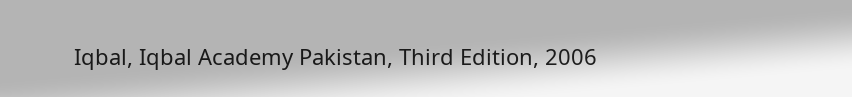Iqbal, Iqbal Academy Pakistan, Third Edition, 2006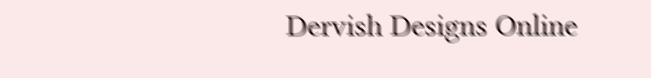Dervish Designs Online